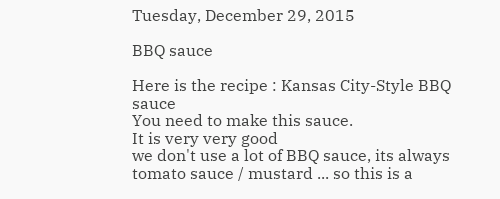Tuesday, December 29, 2015

BBQ sauce

Here is the recipe : Kansas City-Style BBQ sauce
You need to make this sauce.
It is very very good
we don't use a lot of BBQ sauce, its always tomato sauce / mustard ... so this is a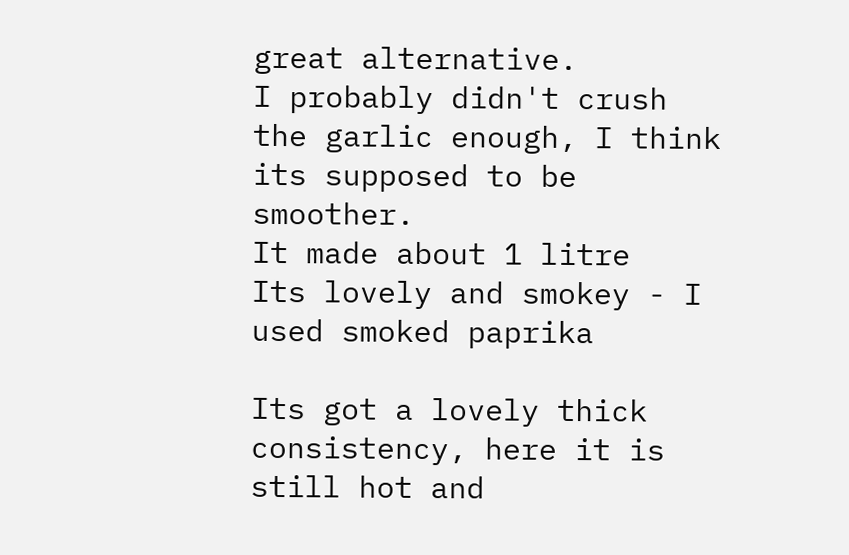great alternative.
I probably didn't crush the garlic enough, I think its supposed to be smoother.
It made about 1 litre
Its lovely and smokey - I used smoked paprika

Its got a lovely thick consistency, here it is still hot and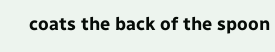coats the back of the spoon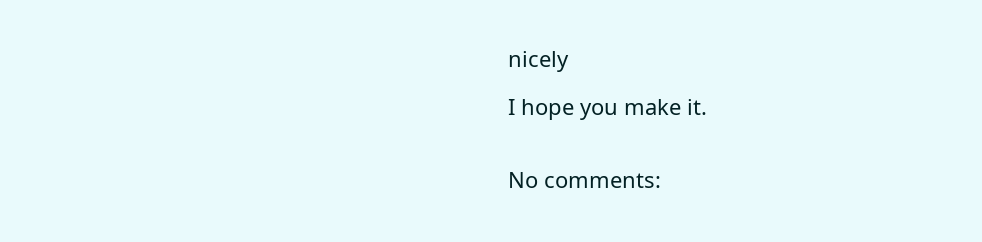nicely

I hope you make it.


No comments: